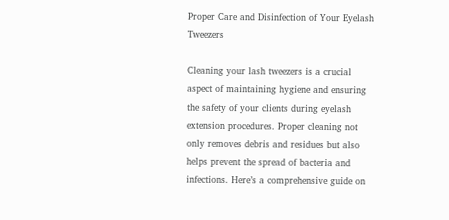Proper Care and Disinfection of Your Eyelash Tweezers

Cleaning your lash tweezers is a crucial aspect of maintaining hygiene and ensuring the safety of your clients during eyelash extension procedures. Proper cleaning not only removes debris and residues but also helps prevent the spread of bacteria and infections. Here’s a comprehensive guide on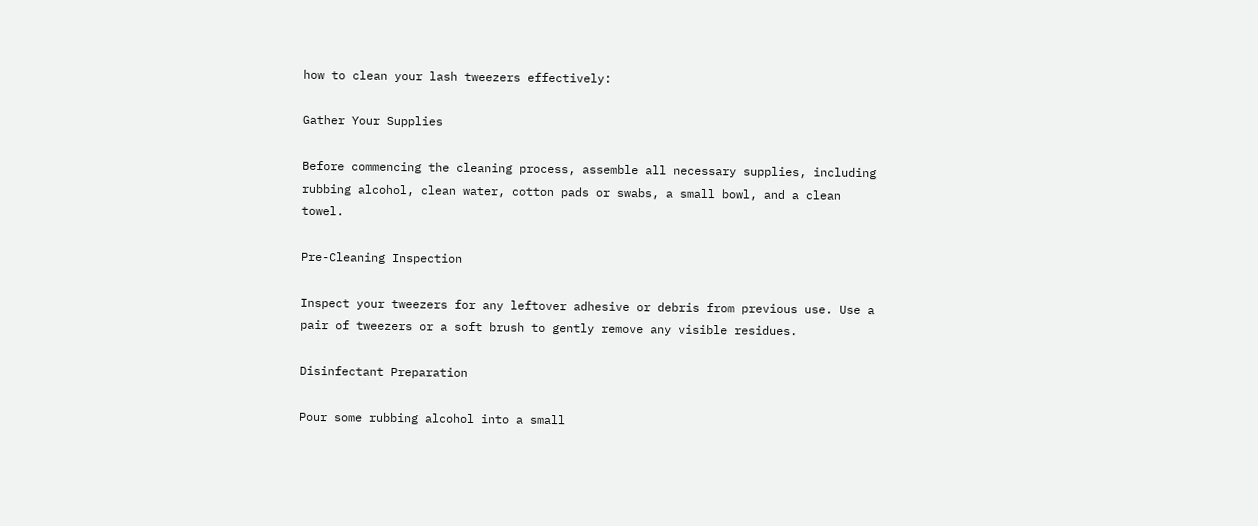how to clean your lash tweezers effectively:

Gather Your Supplies

Before commencing the cleaning process, assemble all necessary supplies, including rubbing alcohol, clean water, cotton pads or swabs, a small bowl, and a clean towel.

Pre-Cleaning Inspection

Inspect your tweezers for any leftover adhesive or debris from previous use. Use a pair of tweezers or a soft brush to gently remove any visible residues.

Disinfectant Preparation

Pour some rubbing alcohol into a small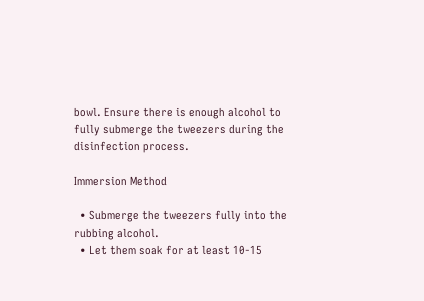bowl. Ensure there is enough alcohol to fully submerge the tweezers during the disinfection process.

Immersion Method

  • Submerge the tweezers fully into the rubbing alcohol.
  • Let them soak for at least 10-15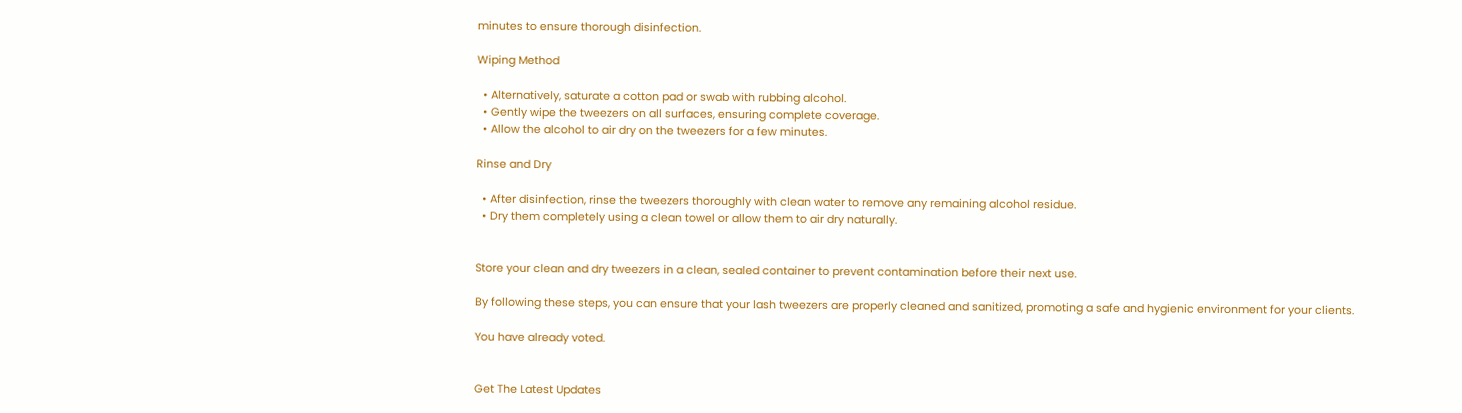minutes to ensure thorough disinfection.

Wiping Method

  • Alternatively, saturate a cotton pad or swab with rubbing alcohol.
  • Gently wipe the tweezers on all surfaces, ensuring complete coverage.
  • Allow the alcohol to air dry on the tweezers for a few minutes.

Rinse and Dry

  • After disinfection, rinse the tweezers thoroughly with clean water to remove any remaining alcohol residue.
  • Dry them completely using a clean towel or allow them to air dry naturally.


Store your clean and dry tweezers in a clean, sealed container to prevent contamination before their next use.

By following these steps, you can ensure that your lash tweezers are properly cleaned and sanitized, promoting a safe and hygienic environment for your clients.

You have already voted.


Get The Latest Updates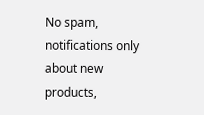No spam, notifications only about new products,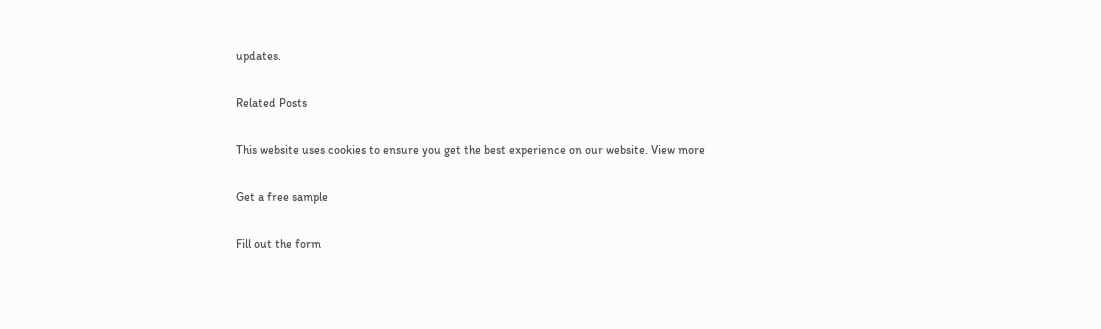updates.

Related Posts

This website uses cookies to ensure you get the best experience on our website. View more

Get a free sample

Fill out the form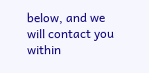below, and we will contact you within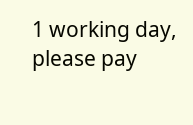1 working day, please pay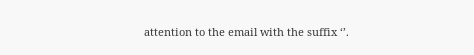attention to the email with the suffix ‘’.